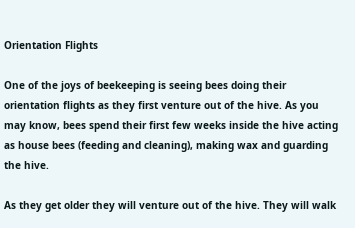Orientation Flights

One of the joys of beekeeping is seeing bees doing their orientation flights as they first venture out of the hive. As you may know, bees spend their first few weeks inside the hive acting as house bees (feeding and cleaning), making wax and guarding the hive.

As they get older they will venture out of the hive. They will walk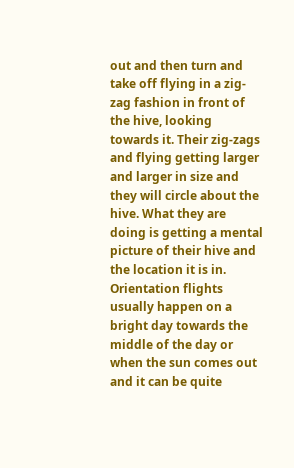out and then turn and take off flying in a zig-zag fashion in front of the hive, looking towards it. Their zig-zags and flying getting larger and larger in size and they will circle about the hive. What they are doing is getting a mental picture of their hive and the location it is in. Orientation flights usually happen on a bright day towards the middle of the day or when the sun comes out and it can be quite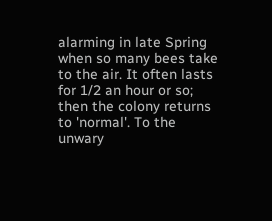alarming in late Spring when so many bees take to the air. It often lasts for 1/2 an hour or so; then the colony returns to 'normal'. To the unwary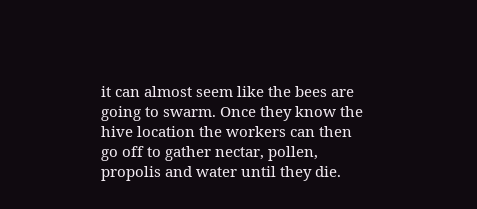it can almost seem like the bees are going to swarm. Once they know the hive location the workers can then go off to gather nectar, pollen, propolis and water until they die.